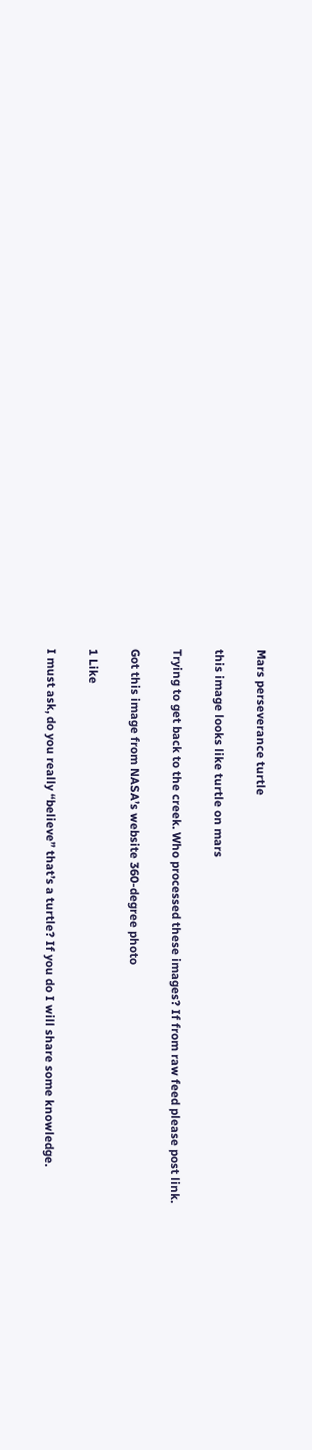Mars perseverance turtle

this image looks like turtle on mars

Trying to get back to the creek. Who processed these images? If from raw feed please post link.

Got this image from NASA’s website 360-degree photo

1 Like

I must ask, do you really “believe” that’s a turtle? If you do I will share some knowledge.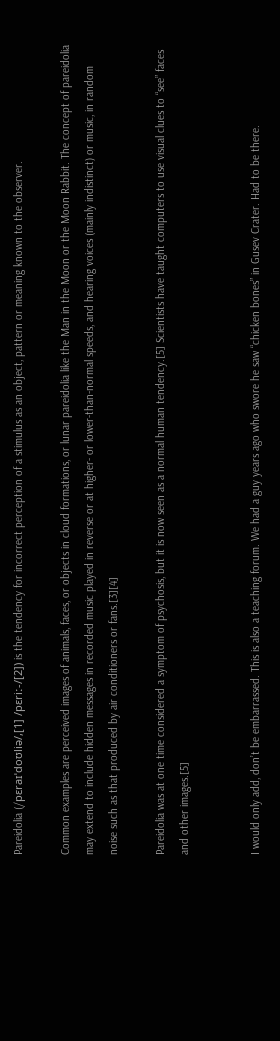Pareidolia (/pɛraɪˈdoʊliə/,[1] /pɛriː-/[2]) is the tendency for incorrect perception of a stimulus as an object, pattern or meaning known to the observer.

Common examples are perceived images of animals, faces, or objects in cloud formations, or lunar pareidolia like the Man in the Moon or the Moon Rabbit. The concept of pareidolia may extend to include hidden messages in recorded music played in reverse or at higher- or lower-than-normal speeds, and hearing voices (mainly indistinct) or music, in random noise such as that produced by air conditioners or fans.[3][4]

Pareidolia was at one time considered a symptom of psychosis, but it is now seen as a normal human tendency.[5] Scientists have taught computers to use visual clues to “see” faces and other images.[5]


I would only add, don’t be embarrassed. This is also a teaching forum. We had a guy years ago who swore he saw “chicken bones” in Gusev Crater. Had to be there.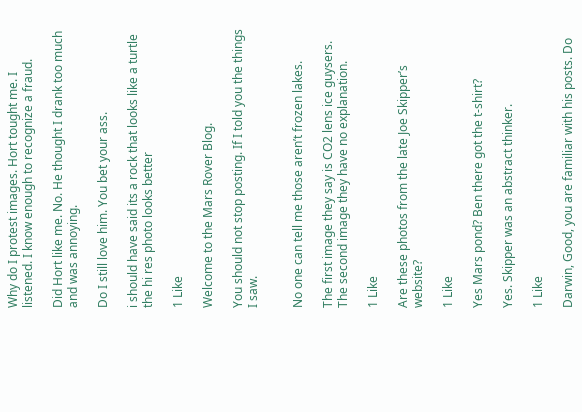Why do I protest images. Hort tought me. I listened. I know enough to recognize a fraud.

Did Hort like me. No. He thought I drank too much and was annoying.

Do I still love him. You bet your ass.

i should have said its a rock that looks like a turtle the hi res photo looks better

1 Like

Welcome to the Mars Rover Blog.

You should not stop posting. If I told you the things I saw.


No one can tell me those aren’t frozen lakes.

The first image they say is CO2 lens ice guysers. The second image they have no explanation.

1 Like

Are these photos from the late Joe Skipper’s website?

1 Like

Yes Mars pond? Ben there got the t-shirt?

Yes. Skipper was an abstract thinker.

1 Like

Darwin, Good, you are familiar with his posts. Do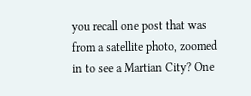you recall one post that was from a satellite photo, zoomed in to see a Martian City? One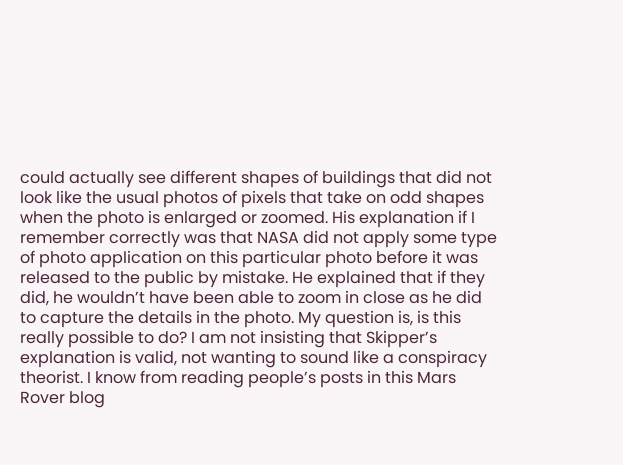could actually see different shapes of buildings that did not look like the usual photos of pixels that take on odd shapes when the photo is enlarged or zoomed. His explanation if I remember correctly was that NASA did not apply some type of photo application on this particular photo before it was released to the public by mistake. He explained that if they did, he wouldn’t have been able to zoom in close as he did to capture the details in the photo. My question is, is this really possible to do? I am not insisting that Skipper’s explanation is valid, not wanting to sound like a conspiracy theorist. I know from reading people’s posts in this Mars Rover blog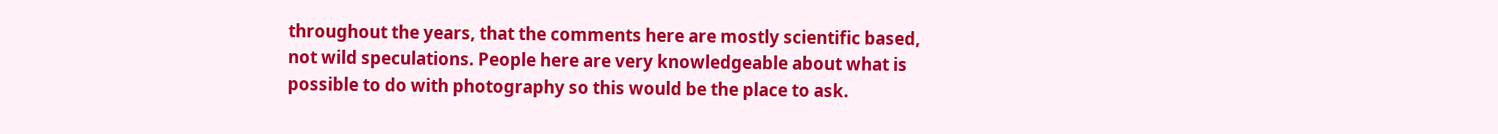throughout the years, that the comments here are mostly scientific based, not wild speculations. People here are very knowledgeable about what is possible to do with photography so this would be the place to ask.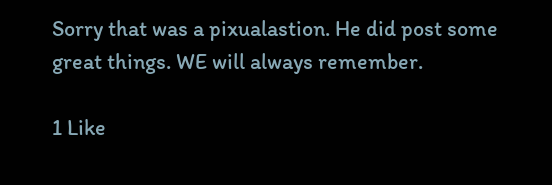Sorry that was a pixualastion. He did post some great things. WE will always remember.

1 Like